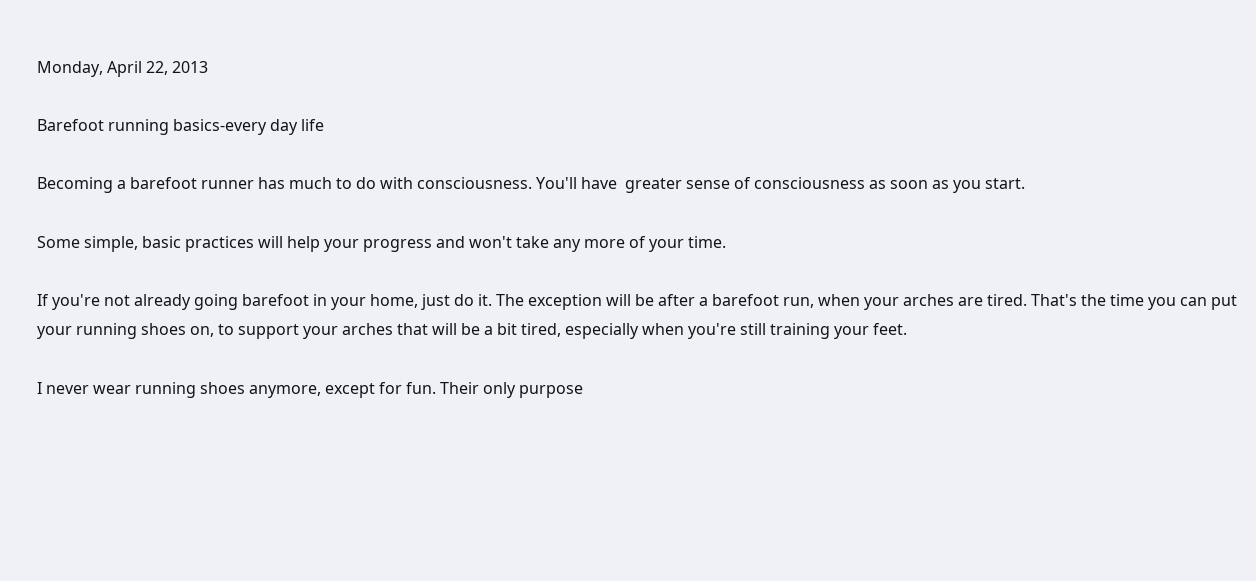Monday, April 22, 2013

Barefoot running basics-every day life

Becoming a barefoot runner has much to do with consciousness. You'll have  greater sense of consciousness as soon as you start.

Some simple, basic practices will help your progress and won't take any more of your time.

If you're not already going barefoot in your home, just do it. The exception will be after a barefoot run, when your arches are tired. That's the time you can put your running shoes on, to support your arches that will be a bit tired, especially when you're still training your feet.

I never wear running shoes anymore, except for fun. Their only purpose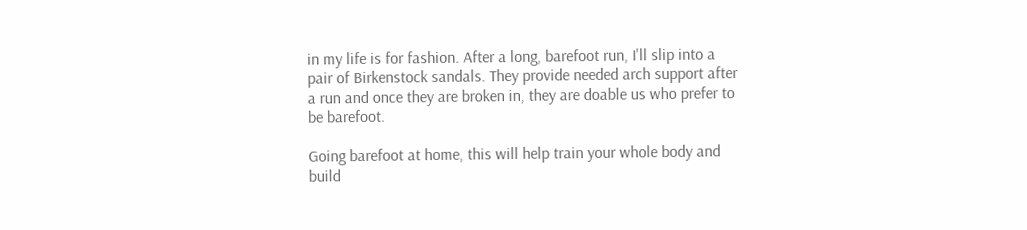in my life is for fashion. After a long, barefoot run, I'll slip into a pair of Birkenstock sandals. They provide needed arch support after a run and once they are broken in, they are doable us who prefer to be barefoot.

Going barefoot at home, this will help train your whole body and build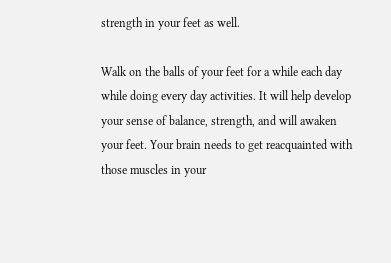strength in your feet as well.

Walk on the balls of your feet for a while each day while doing every day activities. It will help develop your sense of balance, strength, and will awaken your feet. Your brain needs to get reacquainted with those muscles in your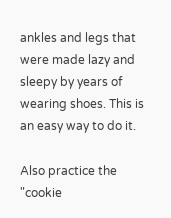ankles and legs that were made lazy and sleepy by years of wearing shoes. This is an easy way to do it.

Also practice the "cookie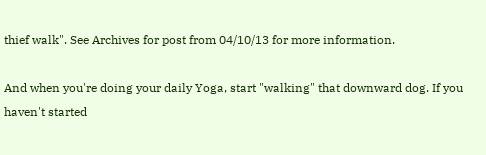thief walk". See Archives for post from 04/10/13 for more information.

And when you're doing your daily Yoga, start "walking" that downward dog. If you haven't started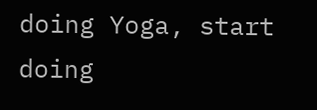doing Yoga, start doing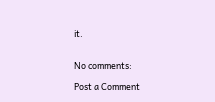it.


No comments:

Post a Comment